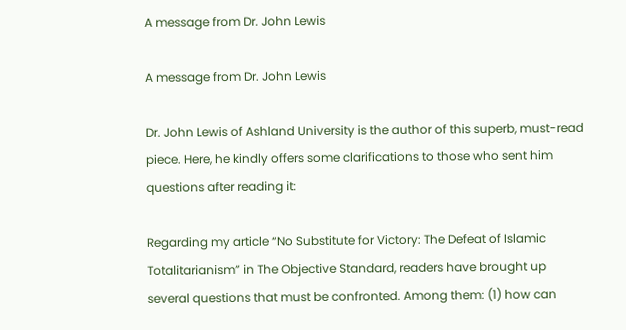A message from Dr. John Lewis

A message from Dr. John Lewis

Dr. John Lewis of Ashland University is the author of this superb, must-read piece. Here, he kindly offers some clarifications to those who sent him questions after reading it:

Regarding my article “No Substitute for Victory: The Defeat of Islamic Totalitarianism” in The Objective Standard, readers have brought up several questions that must be confronted. Among them: (1) how can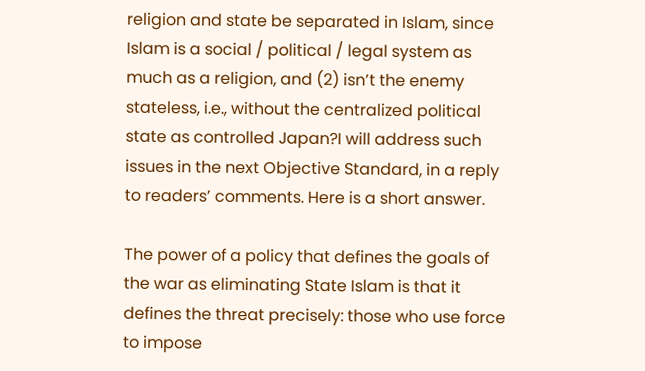religion and state be separated in Islam, since Islam is a social / political / legal system as much as a religion, and (2) isn’t the enemy stateless, i.e., without the centralized political state as controlled Japan?I will address such issues in the next Objective Standard, in a reply to readers’ comments. Here is a short answer.

The power of a policy that defines the goals of the war as eliminating State Islam is that it defines the threat precisely: those who use force to impose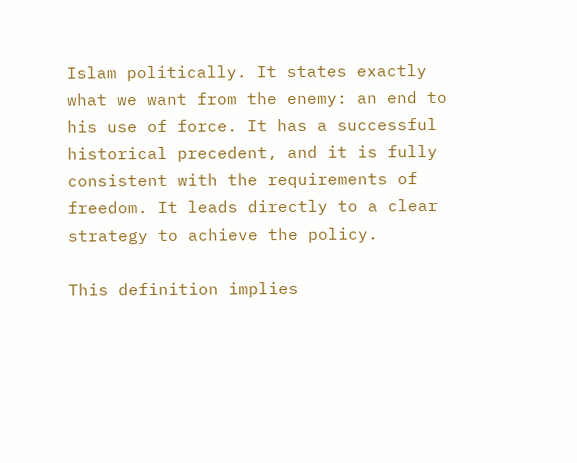Islam politically. It states exactly what we want from the enemy: an end to his use of force. It has a successful historical precedent, and it is fully consistent with the requirements of freedom. It leads directly to a clear strategy to achieve the policy.

This definition implies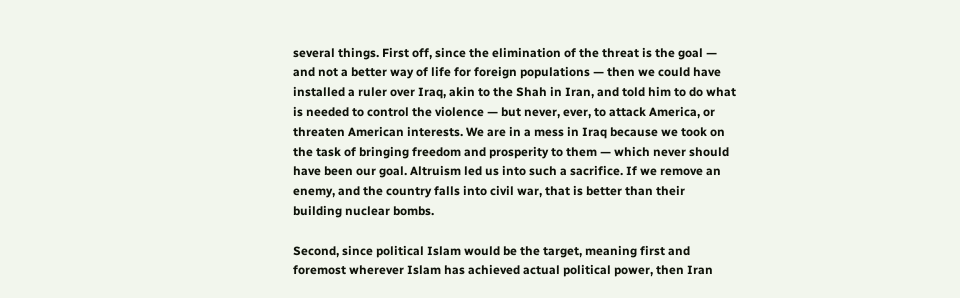several things. First off, since the elimination of the threat is the goal — and not a better way of life for foreign populations — then we could have installed a ruler over Iraq, akin to the Shah in Iran, and told him to do what is needed to control the violence — but never, ever, to attack America, or threaten American interests. We are in a mess in Iraq because we took on the task of bringing freedom and prosperity to them — which never should have been our goal. Altruism led us into such a sacrifice. If we remove an enemy, and the country falls into civil war, that is better than their building nuclear bombs.

Second, since political Islam would be the target, meaning first and foremost wherever Islam has achieved actual political power, then Iran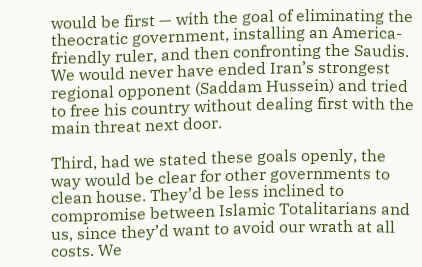would be first — with the goal of eliminating the theocratic government, installing an America-friendly ruler, and then confronting the Saudis. We would never have ended Iran’s strongest regional opponent (Saddam Hussein) and tried to free his country without dealing first with the main threat next door.

Third, had we stated these goals openly, the way would be clear for other governments to clean house. They’d be less inclined to compromise between Islamic Totalitarians and us, since they’d want to avoid our wrath at all costs. We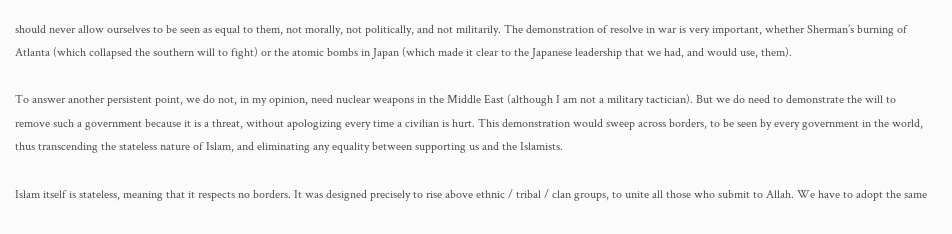should never allow ourselves to be seen as equal to them, not morally, not politically, and not militarily. The demonstration of resolve in war is very important, whether Sherman’s burning of Atlanta (which collapsed the southern will to fight) or the atomic bombs in Japan (which made it clear to the Japanese leadership that we had, and would use, them).

To answer another persistent point, we do not, in my opinion, need nuclear weapons in the Middle East (although I am not a military tactician). But we do need to demonstrate the will to remove such a government because it is a threat, without apologizing every time a civilian is hurt. This demonstration would sweep across borders, to be seen by every government in the world, thus transcending the stateless nature of Islam, and eliminating any equality between supporting us and the Islamists.

Islam itself is stateless, meaning that it respects no borders. It was designed precisely to rise above ethnic / tribal / clan groups, to unite all those who submit to Allah. We have to adopt the same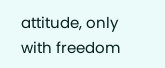attitude, only with freedom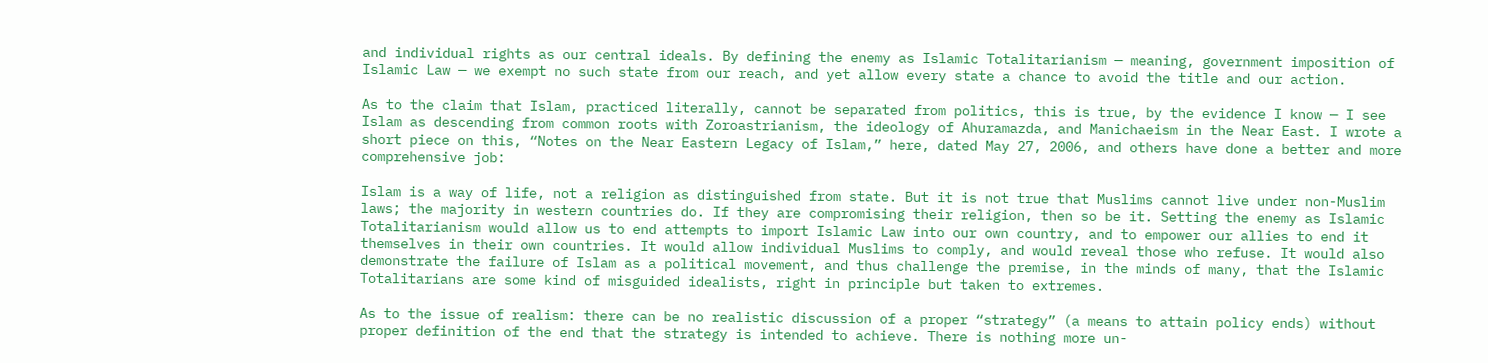and individual rights as our central ideals. By defining the enemy as Islamic Totalitarianism — meaning, government imposition of Islamic Law — we exempt no such state from our reach, and yet allow every state a chance to avoid the title and our action.

As to the claim that Islam, practiced literally, cannot be separated from politics, this is true, by the evidence I know — I see Islam as descending from common roots with Zoroastrianism, the ideology of Ahuramazda, and Manichaeism in the Near East. I wrote a short piece on this, “Notes on the Near Eastern Legacy of Islam,” here, dated May 27, 2006, and others have done a better and more comprehensive job:

Islam is a way of life, not a religion as distinguished from state. But it is not true that Muslims cannot live under non-Muslim laws; the majority in western countries do. If they are compromising their religion, then so be it. Setting the enemy as Islamic Totalitarianism would allow us to end attempts to import Islamic Law into our own country, and to empower our allies to end it themselves in their own countries. It would allow individual Muslims to comply, and would reveal those who refuse. It would also demonstrate the failure of Islam as a political movement, and thus challenge the premise, in the minds of many, that the Islamic Totalitarians are some kind of misguided idealists, right in principle but taken to extremes.

As to the issue of realism: there can be no realistic discussion of a proper “strategy” (a means to attain policy ends) without proper definition of the end that the strategy is intended to achieve. There is nothing more un-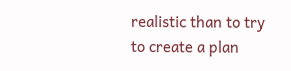realistic than to try to create a plan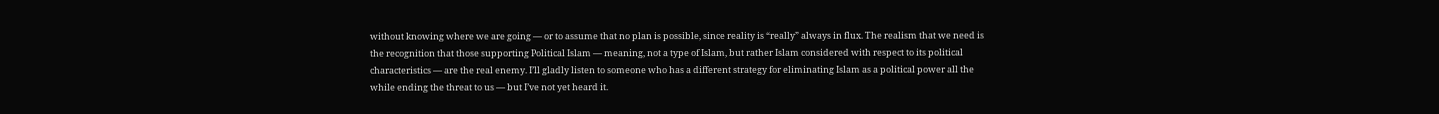without knowing where we are going — or to assume that no plan is possible, since reality is “really” always in flux. The realism that we need is the recognition that those supporting Political Islam — meaning, not a type of Islam, but rather Islam considered with respect to its political characteristics — are the real enemy. I’ll gladly listen to someone who has a different strategy for eliminating Islam as a political power all the while ending the threat to us — but I’ve not yet heard it.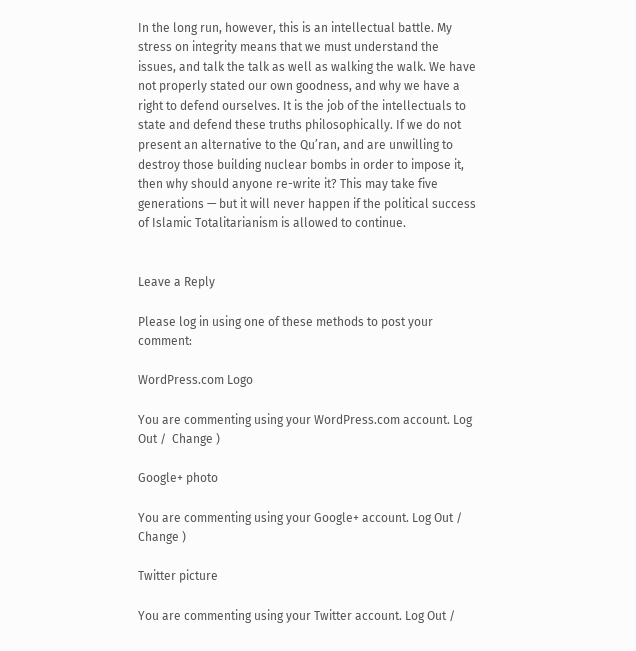In the long run, however, this is an intellectual battle. My stress on integrity means that we must understand the issues, and talk the talk as well as walking the walk. We have not properly stated our own goodness, and why we have a right to defend ourselves. It is the job of the intellectuals to state and defend these truths philosophically. If we do not present an alternative to the Qu’ran, and are unwilling to destroy those building nuclear bombs in order to impose it, then why should anyone re-write it? This may take five generations — but it will never happen if the political success of Islamic Totalitarianism is allowed to continue.


Leave a Reply

Please log in using one of these methods to post your comment:

WordPress.com Logo

You are commenting using your WordPress.com account. Log Out /  Change )

Google+ photo

You are commenting using your Google+ account. Log Out /  Change )

Twitter picture

You are commenting using your Twitter account. Log Out /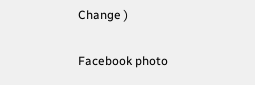Change )

Facebook photo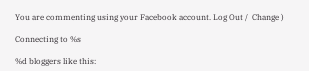You are commenting using your Facebook account. Log Out /  Change )

Connecting to %s

%d bloggers like this: